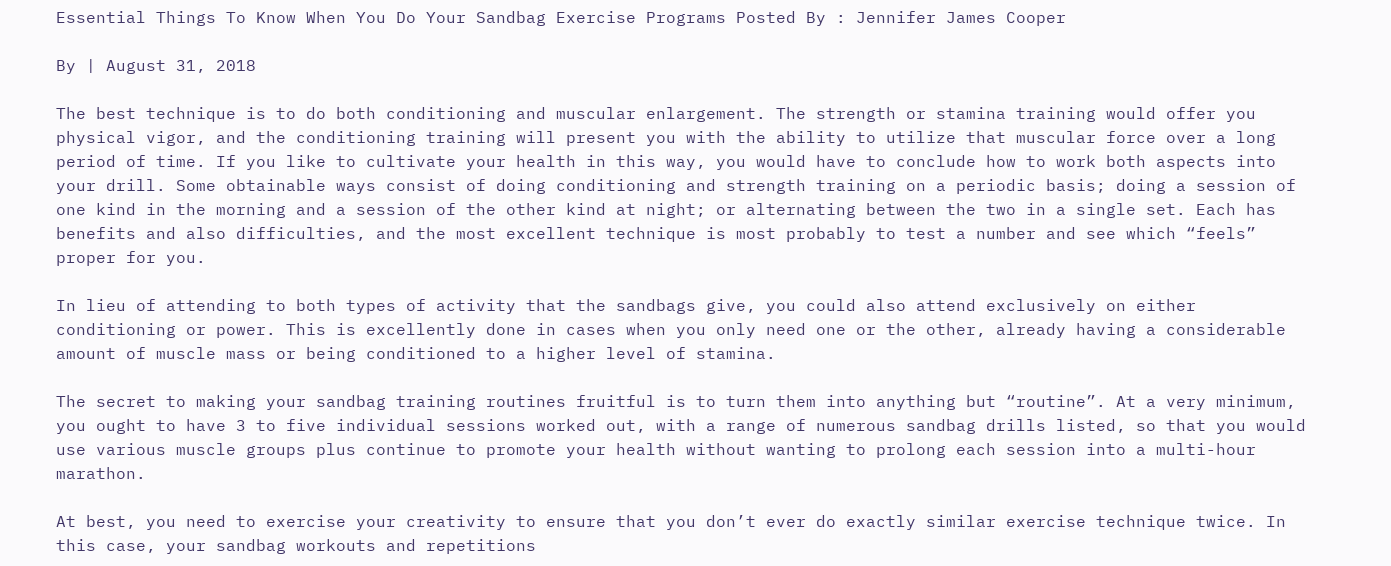Essential Things To Know When You Do Your Sandbag Exercise Programs Posted By : Jennifer James Cooper

By | August 31, 2018

The best technique is to do both conditioning and muscular enlargement. The strength or stamina training would offer you physical vigor, and the conditioning training will present you with the ability to utilize that muscular force over a long period of time. If you like to cultivate your health in this way, you would have to conclude how to work both aspects into your drill. Some obtainable ways consist of doing conditioning and strength training on a periodic basis; doing a session of one kind in the morning and a session of the other kind at night; or alternating between the two in a single set. Each has benefits and also difficulties, and the most excellent technique is most probably to test a number and see which “feels” proper for you.

In lieu of attending to both types of activity that the sandbags give, you could also attend exclusively on either conditioning or power. This is excellently done in cases when you only need one or the other, already having a considerable amount of muscle mass or being conditioned to a higher level of stamina.

The secret to making your sandbag training routines fruitful is to turn them into anything but “routine”. At a very minimum, you ought to have 3 to five individual sessions worked out, with a range of numerous sandbag drills listed, so that you would use various muscle groups plus continue to promote your health without wanting to prolong each session into a multi-hour marathon.

At best, you need to exercise your creativity to ensure that you don’t ever do exactly similar exercise technique twice. In this case, your sandbag workouts and repetitions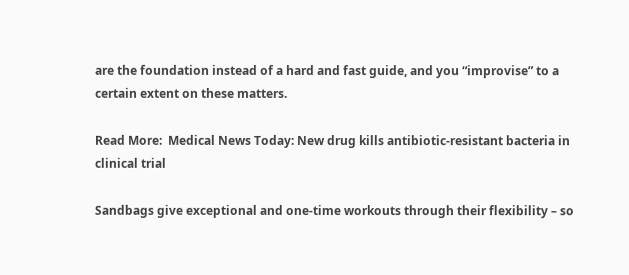are the foundation instead of a hard and fast guide, and you “improvise” to a certain extent on these matters.

Read More:  Medical News Today: New drug kills antibiotic-resistant bacteria in clinical trial

Sandbags give exceptional and one-time workouts through their flexibility – so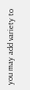you may add variety to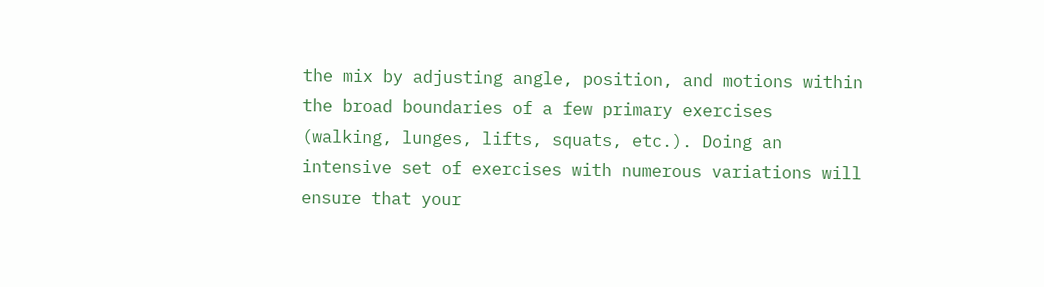the mix by adjusting angle, position, and motions within the broad boundaries of a few primary exercises (walking, lunges, lifts, squats, etc.). Doing an intensive set of exercises with numerous variations will ensure that your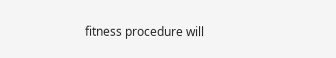fitness procedure will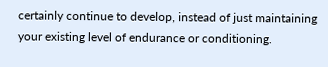certainly continue to develop, instead of just maintaining your existing level of endurance or conditioning.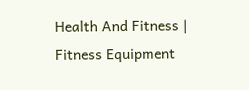Health And Fitness | Fitness Equipment